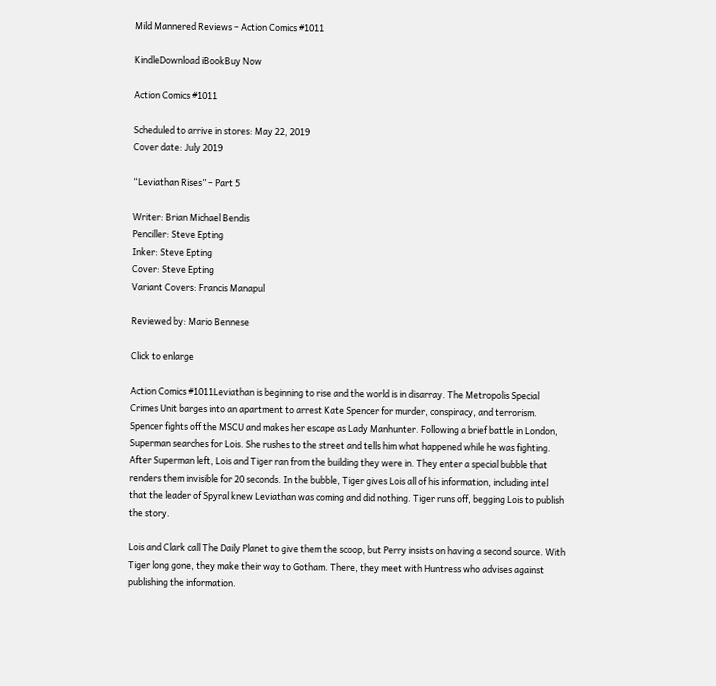Mild Mannered Reviews – Action Comics #1011

KindleDownload iBookBuy Now

Action Comics #1011

Scheduled to arrive in stores: May 22, 2019
Cover date: July 2019

“Leviathan Rises” – Part 5

Writer: Brian Michael Bendis
Penciller: Steve Epting
Inker: Steve Epting
Cover: Steve Epting
Variant Covers: Francis Manapul

Reviewed by: Mario Bennese

Click to enlarge

Action Comics #1011Leviathan is beginning to rise and the world is in disarray. The Metropolis Special Crimes Unit barges into an apartment to arrest Kate Spencer for murder, conspiracy, and terrorism. Spencer fights off the MSCU and makes her escape as Lady Manhunter. Following a brief battle in London, Superman searches for Lois. She rushes to the street and tells him what happened while he was fighting. After Superman left, Lois and Tiger ran from the building they were in. They enter a special bubble that renders them invisible for 20 seconds. In the bubble, Tiger gives Lois all of his information, including intel that the leader of Spyral knew Leviathan was coming and did nothing. Tiger runs off, begging Lois to publish the story.

Lois and Clark call The Daily Planet to give them the scoop, but Perry insists on having a second source. With Tiger long gone, they make their way to Gotham. There, they meet with Huntress who advises against publishing the information.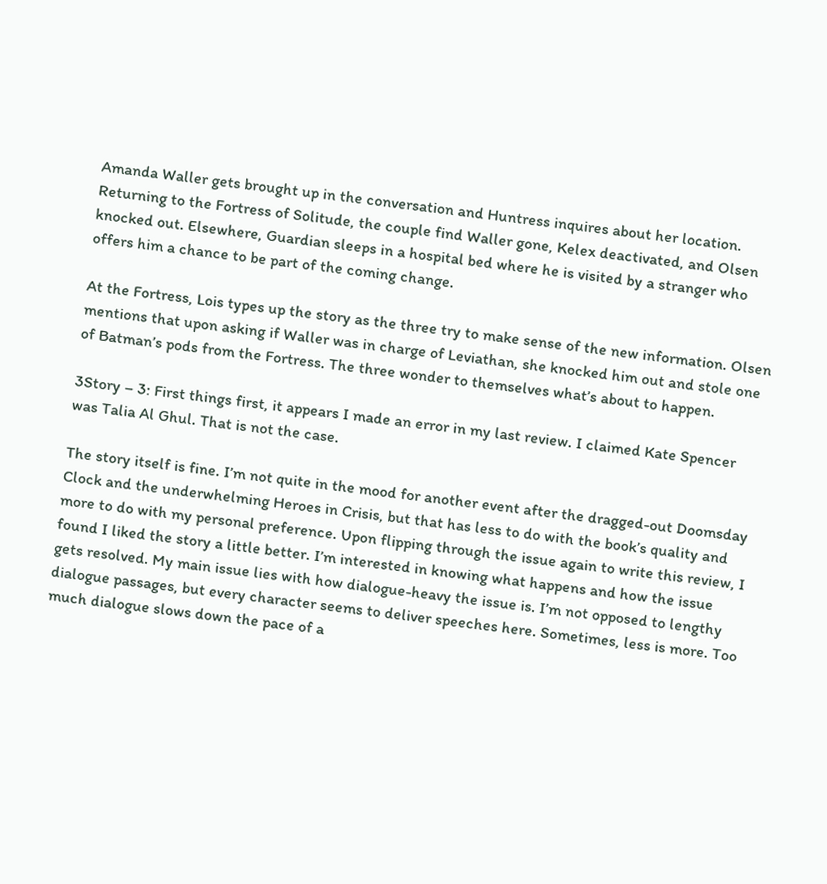Amanda Waller gets brought up in the conversation and Huntress inquires about her location. Returning to the Fortress of Solitude, the couple find Waller gone, Kelex deactivated, and Olsen knocked out. Elsewhere, Guardian sleeps in a hospital bed where he is visited by a stranger who offers him a chance to be part of the coming change.

At the Fortress, Lois types up the story as the three try to make sense of the new information. Olsen mentions that upon asking if Waller was in charge of Leviathan, she knocked him out and stole one of Batman’s pods from the Fortress. The three wonder to themselves what’s about to happen.

3Story – 3: First things first, it appears I made an error in my last review. I claimed Kate Spencer was Talia Al Ghul. That is not the case.

The story itself is fine. I’m not quite in the mood for another event after the dragged-out Doomsday Clock and the underwhelming Heroes in Crisis, but that has less to do with the book’s quality and more to do with my personal preference. Upon flipping through the issue again to write this review, I found I liked the story a little better. I’m interested in knowing what happens and how the issue gets resolved. My main issue lies with how dialogue-heavy the issue is. I’m not opposed to lengthy dialogue passages, but every character seems to deliver speeches here. Sometimes, less is more. Too much dialogue slows down the pace of a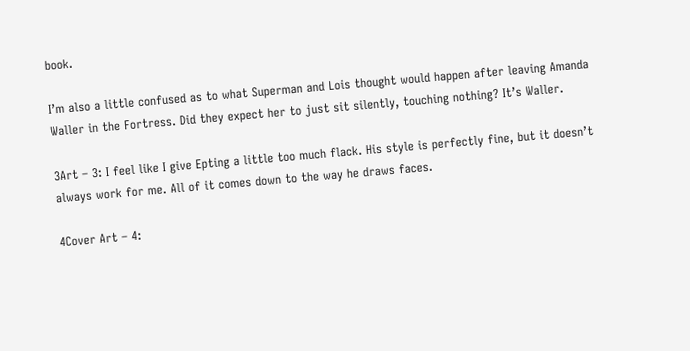book.

I’m also a little confused as to what Superman and Lois thought would happen after leaving Amanda Waller in the Fortress. Did they expect her to just sit silently, touching nothing? It’s Waller.

3Art – 3: I feel like I give Epting a little too much flack. His style is perfectly fine, but it doesn’t always work for me. All of it comes down to the way he draws faces.

4Cover Art – 4: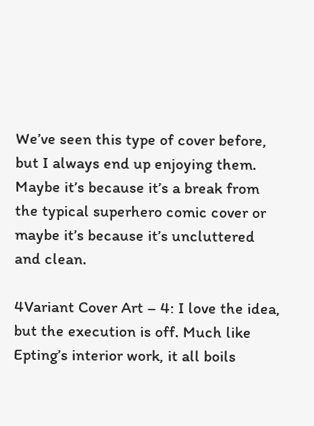We’ve seen this type of cover before, but I always end up enjoying them. Maybe it’s because it’s a break from the typical superhero comic cover or maybe it’s because it’s uncluttered and clean.

4Variant Cover Art – 4: I love the idea, but the execution is off. Much like Epting’s interior work, it all boils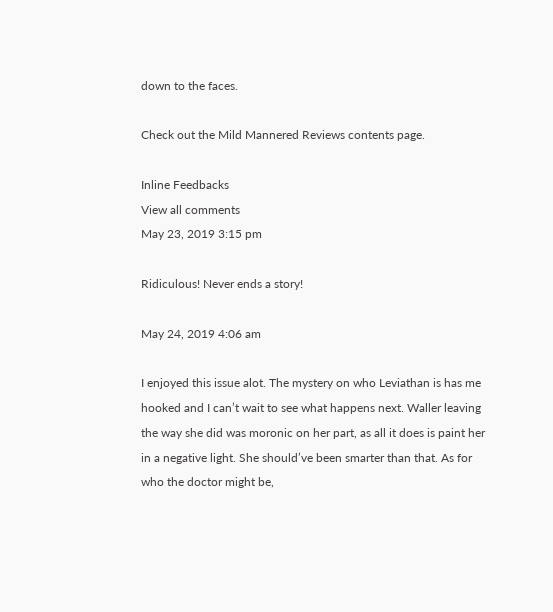down to the faces.

Check out the Mild Mannered Reviews contents page.

Inline Feedbacks
View all comments
May 23, 2019 3:15 pm

Ridiculous! Never ends a story!

May 24, 2019 4:06 am

I enjoyed this issue alot. The mystery on who Leviathan is has me hooked and I can’t wait to see what happens next. Waller leaving the way she did was moronic on her part, as all it does is paint her in a negative light. She should’ve been smarter than that. As for who the doctor might be,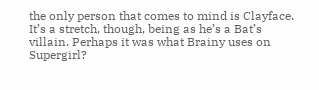the only person that comes to mind is Clayface. It’s a stretch, though, being as he’s a Bat’s villain. Perhaps it was what Brainy uses on Supergirl?